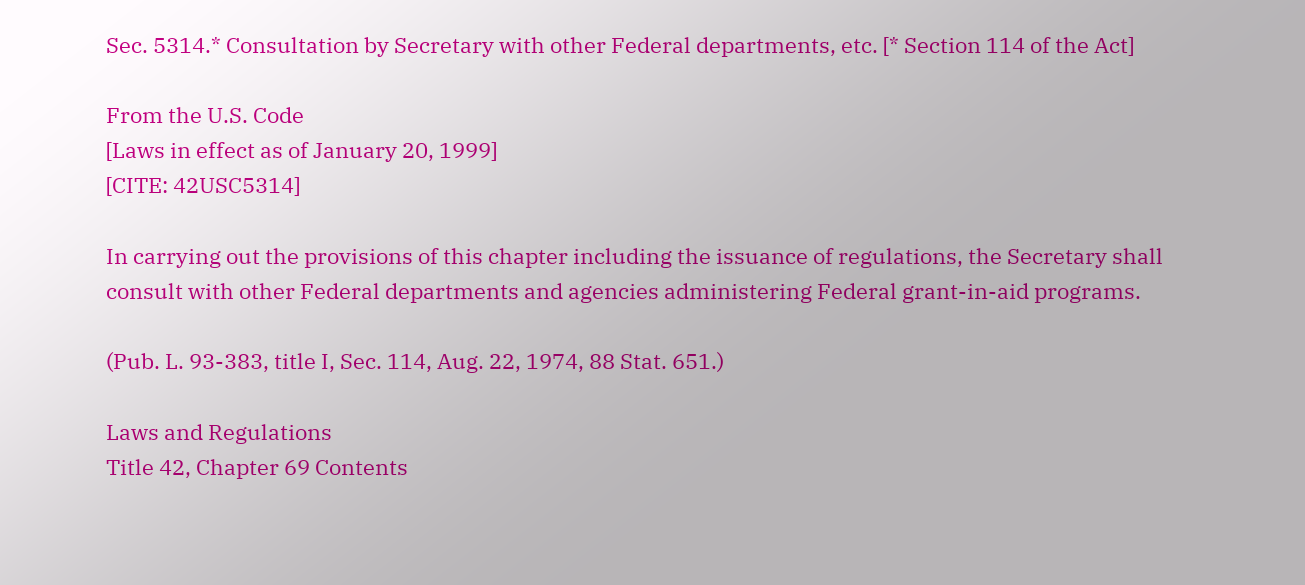Sec. 5314.* Consultation by Secretary with other Federal departments, etc. [* Section 114 of the Act]

From the U.S. Code
[Laws in effect as of January 20, 1999]
[CITE: 42USC5314]

In carrying out the provisions of this chapter including the issuance of regulations, the Secretary shall consult with other Federal departments and agencies administering Federal grant-in-aid programs.

(Pub. L. 93-383, title I, Sec. 114, Aug. 22, 1974, 88 Stat. 651.)

Laws and Regulations
Title 42, Chapter 69 Contents